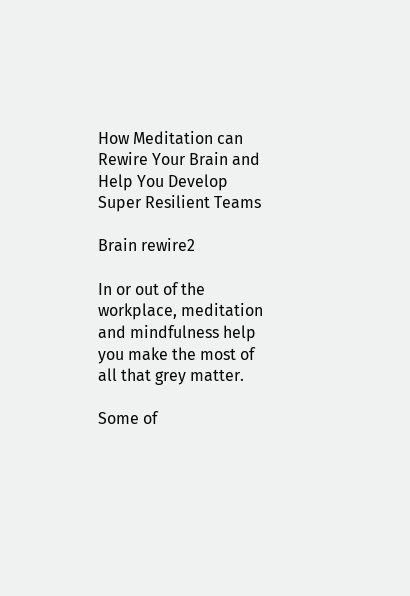How Meditation can Rewire Your Brain and Help You Develop Super Resilient Teams

Brain rewire2

In or out of the workplace, meditation and mindfulness help you make the most of all that grey matter.

Some of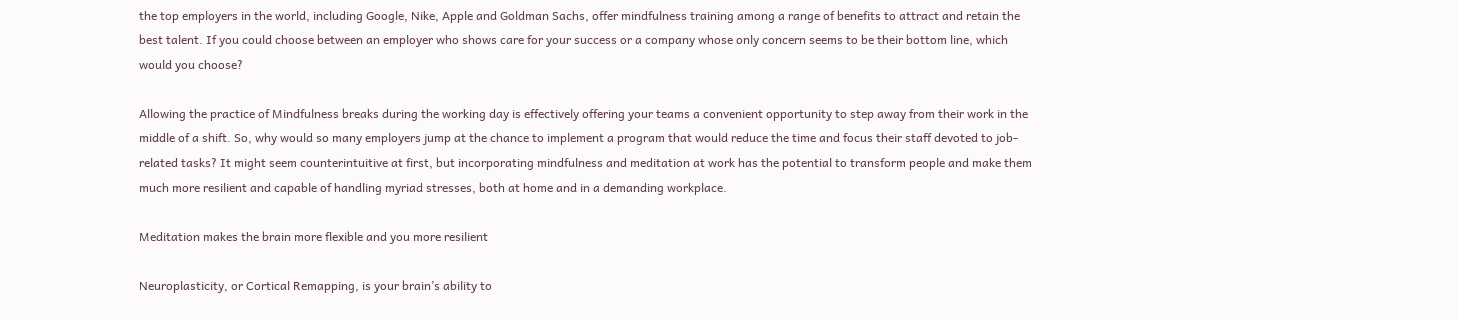the top employers in the world, including Google, Nike, Apple and Goldman Sachs, offer mindfulness training among a range of benefits to attract and retain the best talent. If you could choose between an employer who shows care for your success or a company whose only concern seems to be their bottom line, which would you choose?

Allowing the practice of Mindfulness breaks during the working day is effectively offering your teams a convenient opportunity to step away from their work in the middle of a shift. So, why would so many employers jump at the chance to implement a program that would reduce the time and focus their staff devoted to job-related tasks? It might seem counterintuitive at first, but incorporating mindfulness and meditation at work has the potential to transform people and make them much more resilient and capable of handling myriad stresses, both at home and in a demanding workplace.

Meditation makes the brain more flexible and you more resilient

Neuroplasticity, or Cortical Remapping, is your brain’s ability to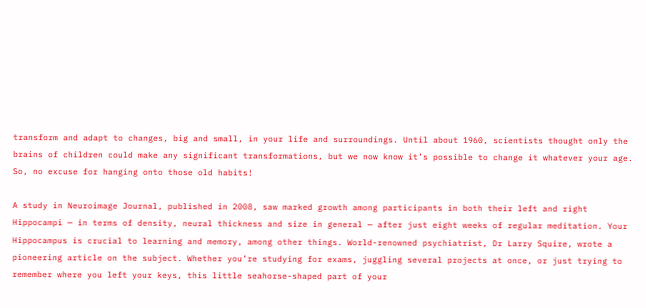transform and adapt to changes, big and small, in your life and surroundings. Until about 1960, scientists thought only the brains of children could make any significant transformations, but we now know it’s possible to change it whatever your age. So, no excuse for hanging onto those old habits!

A study in Neuroimage Journal, published in 2008, saw marked growth among participants in both their left and right Hippocampi — in terms of density, neural thickness and size in general — after just eight weeks of regular meditation. Your Hippocampus is crucial to learning and memory, among other things. World-renowned psychiatrist, Dr Larry Squire, wrote a pioneering article on the subject. Whether you’re studying for exams, juggling several projects at once, or just trying to remember where you left your keys, this little seahorse-shaped part of your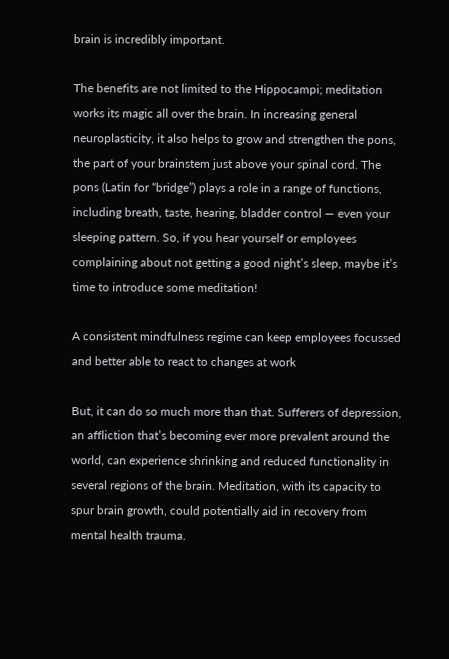brain is incredibly important.

The benefits are not limited to the Hippocampi; meditation works its magic all over the brain. In increasing general neuroplasticity, it also helps to grow and strengthen the pons, the part of your brainstem just above your spinal cord. The pons (Latin for “bridge”) plays a role in a range of functions, including breath, taste, hearing, bladder control — even your sleeping pattern. So, if you hear yourself or employees complaining about not getting a good night’s sleep, maybe it’s time to introduce some meditation!

A consistent mindfulness regime can keep employees focussed and better able to react to changes at work

But, it can do so much more than that. Sufferers of depression, an affliction that’s becoming ever more prevalent around the world, can experience shrinking and reduced functionality in several regions of the brain. Meditation, with its capacity to spur brain growth, could potentially aid in recovery from mental health trauma.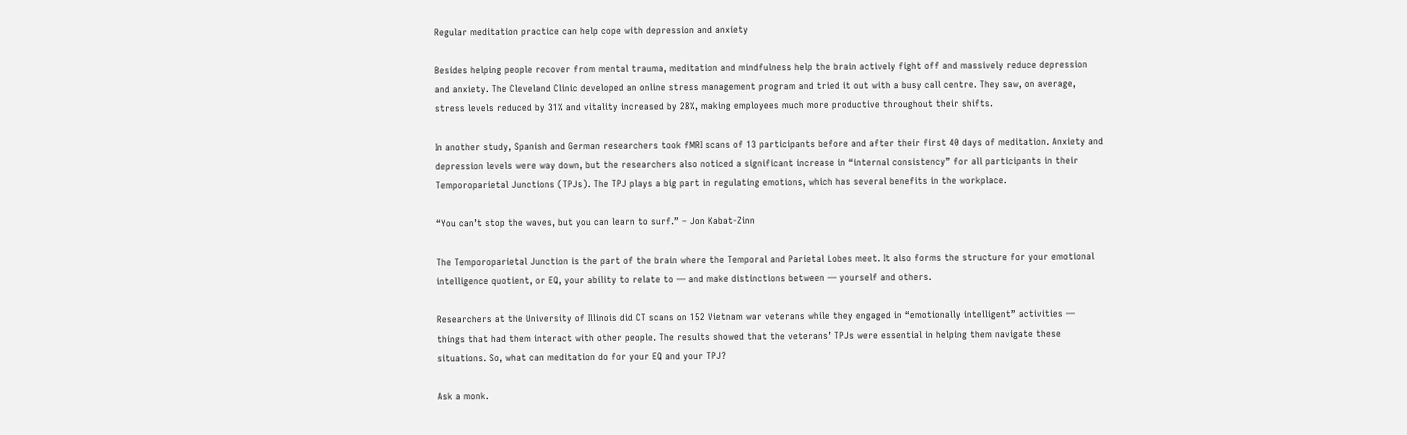Regular meditation practice can help cope with depression and anxiety

Besides helping people recover from mental trauma, meditation and mindfulness help the brain actively fight off and massively reduce depression and anxiety. The Cleveland Clinic developed an online stress management program and tried it out with a busy call centre. They saw, on average, stress levels reduced by 31% and vitality increased by 28%, making employees much more productive throughout their shifts.

In another study, Spanish and German researchers took fMRI scans of 13 participants before and after their first 40 days of meditation. Anxiety and depression levels were way down, but the researchers also noticed a significant increase in “internal consistency” for all participants in their Temporoparietal Junctions (TPJs). The TPJ plays a big part in regulating emotions, which has several benefits in the workplace.

“You can’t stop the waves, but you can learn to surf.” – Jon Kabat-Zinn

The Temporoparietal Junction is the part of the brain where the Temporal and Parietal Lobes meet. It also forms the structure for your emotional intelligence quotient, or EQ, your ability to relate to — and make distinctions between — yourself and others.

Researchers at the University of Illinois did CT scans on 152 Vietnam war veterans while they engaged in “emotionally intelligent” activities — things that had them interact with other people. The results showed that the veterans’ TPJs were essential in helping them navigate these situations. So, what can meditation do for your EQ and your TPJ?

Ask a monk.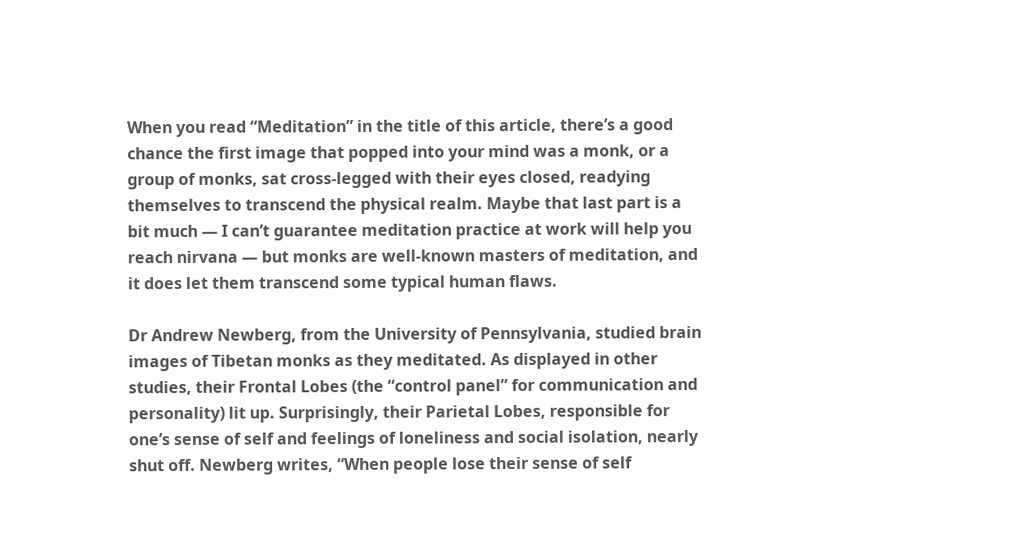When you read “Meditation” in the title of this article, there’s a good chance the first image that popped into your mind was a monk, or a group of monks, sat cross-legged with their eyes closed, readying themselves to transcend the physical realm. Maybe that last part is a bit much — I can’t guarantee meditation practice at work will help you reach nirvana — but monks are well-known masters of meditation, and it does let them transcend some typical human flaws.

Dr Andrew Newberg, from the University of Pennsylvania, studied brain images of Tibetan monks as they meditated. As displayed in other studies, their Frontal Lobes (the “control panel” for communication and personality) lit up. Surprisingly, their Parietal Lobes, responsible for one’s sense of self and feelings of loneliness and social isolation, nearly shut off. Newberg writes, “When people lose their sense of self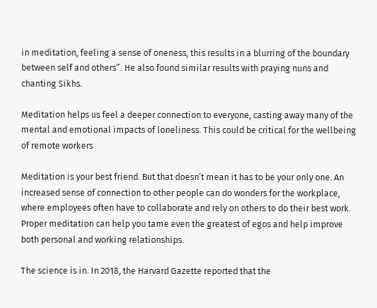in meditation, feeling a sense of oneness, this results in a blurring of the boundary between self and others”. He also found similar results with praying nuns and chanting Sikhs.

Meditation helps us feel a deeper connection to everyone, casting away many of the mental and emotional impacts of loneliness. This could be critical for the wellbeing of remote workers

Meditation is your best friend. But that doesn’t mean it has to be your only one. An increased sense of connection to other people can do wonders for the workplace, where employees often have to collaborate and rely on others to do their best work. Proper meditation can help you tame even the greatest of egos and help improve both personal and working relationships.

The science is in. In 2018, the Harvard Gazette reported that the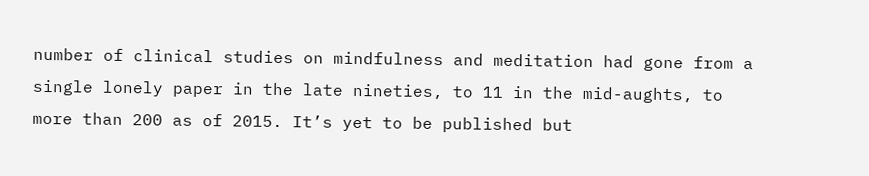number of clinical studies on mindfulness and meditation had gone from a single lonely paper in the late nineties, to 11 in the mid-aughts, to more than 200 as of 2015. It’s yet to be published but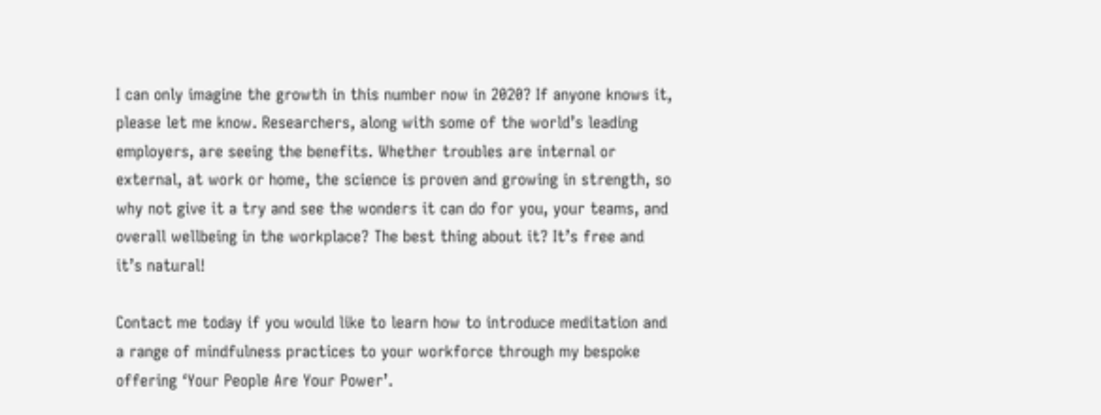I can only imagine the growth in this number now in 2020? If anyone knows it, please let me know. Researchers, along with some of the world’s leading employers, are seeing the benefits. Whether troubles are internal or external, at work or home, the science is proven and growing in strength, so why not give it a try and see the wonders it can do for you, your teams, and overall wellbeing in the workplace? The best thing about it? It’s free and it’s natural!

Contact me today if you would like to learn how to introduce meditation and a range of mindfulness practices to your workforce through my bespoke offering ‘Your People Are Your Power’.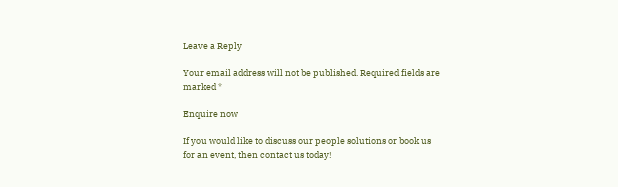Leave a Reply

Your email address will not be published. Required fields are marked *

Enquire now

If you would like to discuss our people solutions or book us for an event, then contact us today!